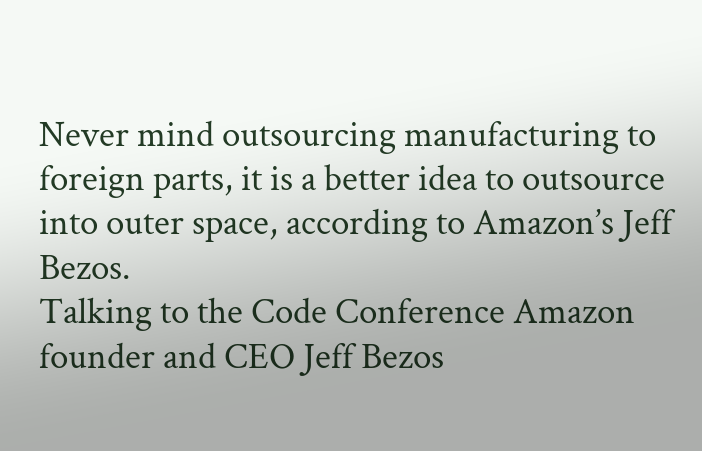Never mind outsourcing manufacturing to foreign parts, it is a better idea to outsource into outer space, according to Amazon’s Jeff Bezos.
Talking to the Code Conference Amazon founder and CEO Jeff Bezos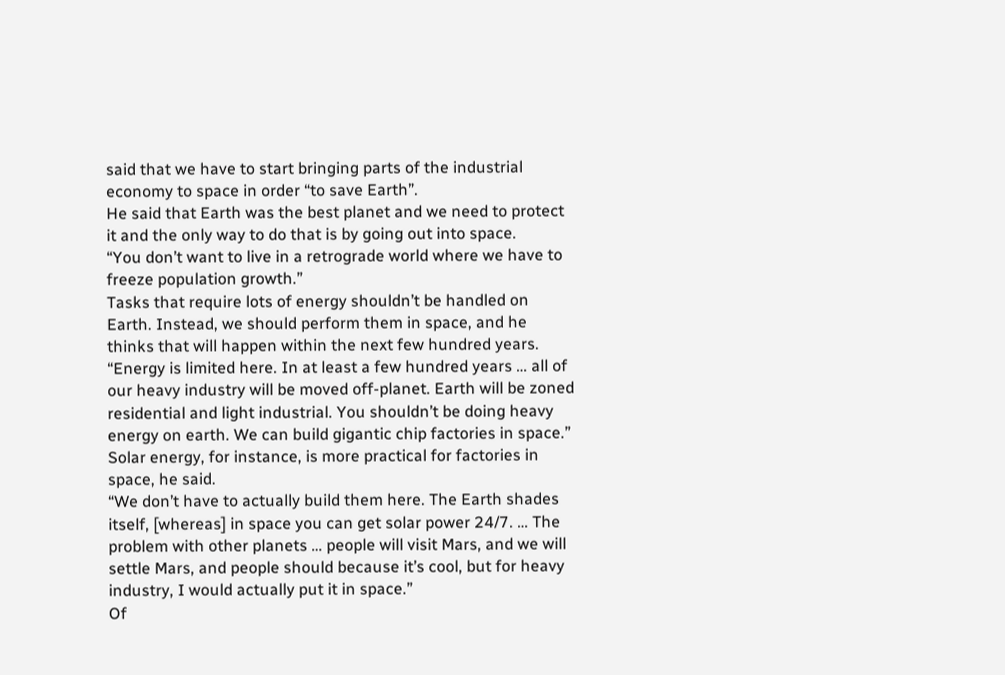said that we have to start bringing parts of the industrial economy to space in order “to save Earth”.
He said that Earth was the best planet and we need to protect it and the only way to do that is by going out into space.
“You don’t want to live in a retrograde world where we have to freeze population growth.”
Tasks that require lots of energy shouldn’t be handled on Earth. Instead, we should perform them in space, and he thinks that will happen within the next few hundred years.
“Energy is limited here. In at least a few hundred years … all of our heavy industry will be moved off-planet. Earth will be zoned residential and light industrial. You shouldn’t be doing heavy energy on earth. We can build gigantic chip factories in space.”
Solar energy, for instance, is more practical for factories in space, he said.
“We don’t have to actually build them here. The Earth shades itself, [whereas] in space you can get solar power 24/7. … The problem with other planets … people will visit Mars, and we will settle Mars, and people should because it’s cool, but for heavy industry, I would actually put it in space.”
Of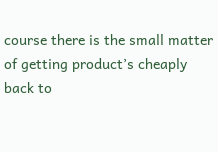course there is the small matter of getting product’s cheaply back to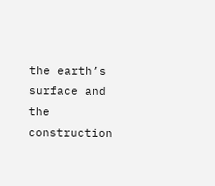the earth’s surface and the construction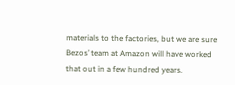materials to the factories, but we are sure Bezos’ team at Amazon will have worked that out in a few hundred years.